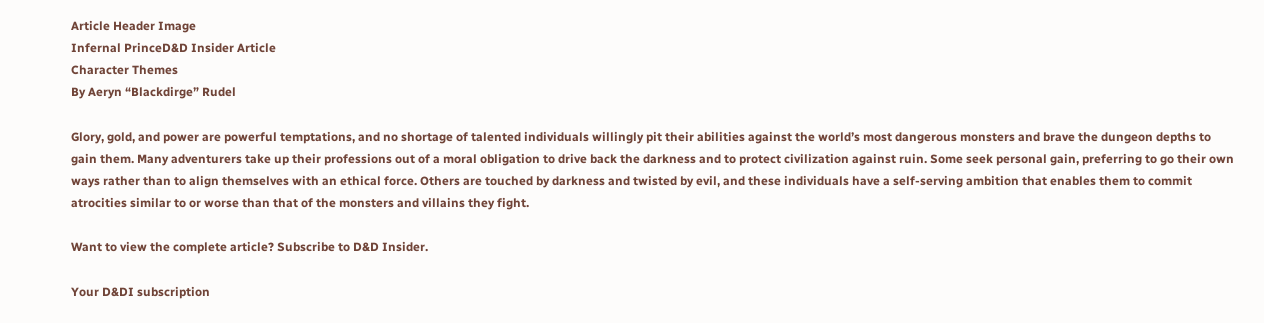Article Header Image
Infernal PrinceD&D Insider Article
Character Themes
By Aeryn “Blackdirge” Rudel

Glory, gold, and power are powerful temptations, and no shortage of talented individuals willingly pit their abilities against the world’s most dangerous monsters and brave the dungeon depths to gain them. Many adventurers take up their professions out of a moral obligation to drive back the darkness and to protect civilization against ruin. Some seek personal gain, preferring to go their own ways rather than to align themselves with an ethical force. Others are touched by darkness and twisted by evil, and these individuals have a self-serving ambition that enables them to commit atrocities similar to or worse than that of the monsters and villains they fight.

Want to view the complete article? Subscribe to D&D Insider.

Your D&DI subscription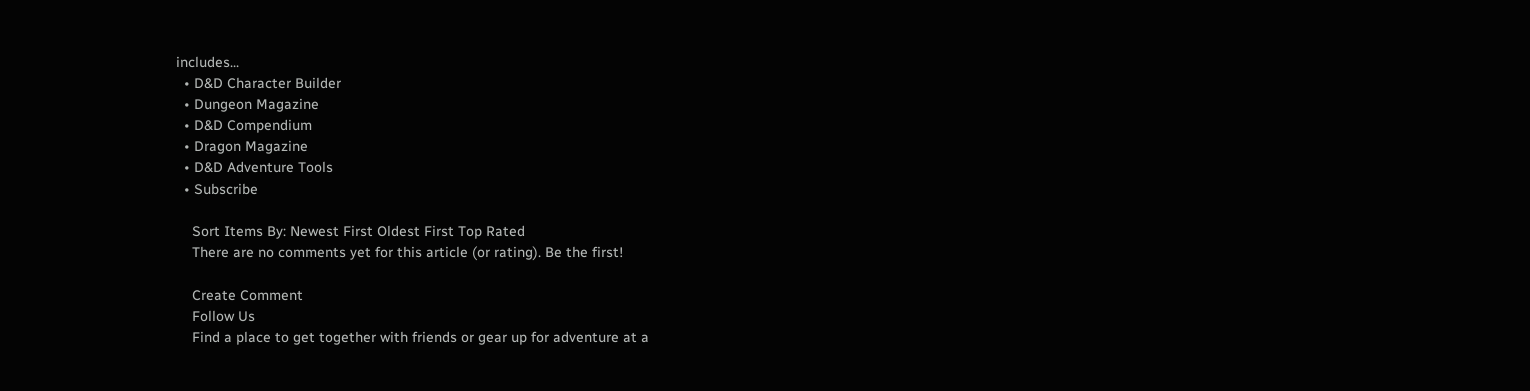includes...
  • D&D Character Builder
  • Dungeon Magazine
  • D&D Compendium
  • Dragon Magazine
  • D&D Adventure Tools
  • Subscribe

    Sort Items By: Newest First Oldest First Top Rated
    There are no comments yet for this article (or rating). Be the first!

    Create Comment
    Follow Us
    Find a place to get together with friends or gear up for adventure at a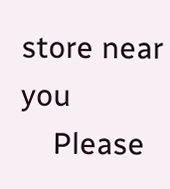store near you
    Please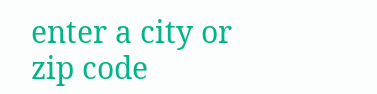enter a city or zip code